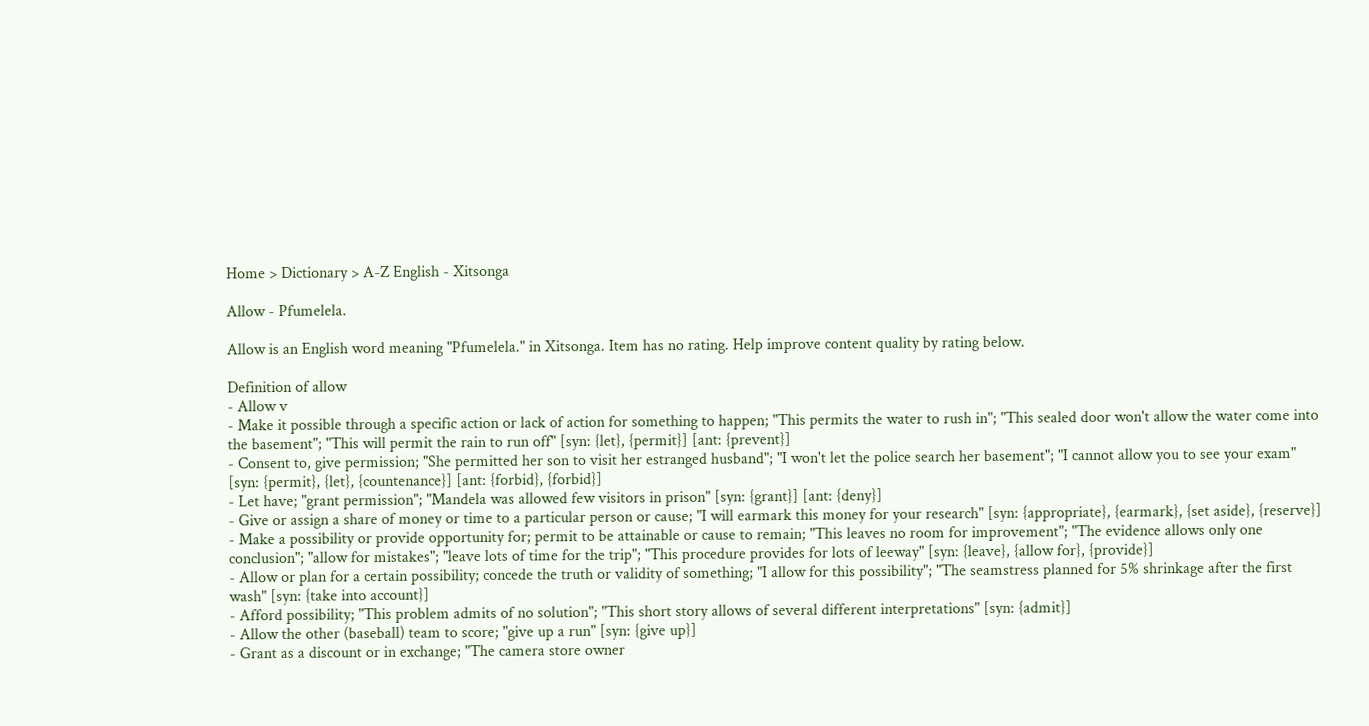Home > Dictionary > A-Z English - Xitsonga

Allow - Pfumelela.

Allow is an English word meaning "Pfumelela." in Xitsonga. Item has no rating. Help improve content quality by rating below.

Definition of allow
- Allow v
- Make it possible through a specific action or lack of action for something to happen; "This permits the water to rush in"; "This sealed door won't allow the water come into the basement"; "This will permit the rain to run off" [syn: {let}, {permit}] [ant: {prevent}]
- Consent to, give permission; "She permitted her son to visit her estranged husband"; "I won't let the police search her basement"; "I cannot allow you to see your exam" [syn: {permit}, {let}, {countenance}] [ant: {forbid}, {forbid}]
- Let have; "grant permission"; "Mandela was allowed few visitors in prison" [syn: {grant}] [ant: {deny}]
- Give or assign a share of money or time to a particular person or cause; "I will earmark this money for your research" [syn: {appropriate}, {earmark}, {set aside}, {reserve}]
- Make a possibility or provide opportunity for; permit to be attainable or cause to remain; "This leaves no room for improvement"; "The evidence allows only one conclusion"; "allow for mistakes"; "leave lots of time for the trip"; "This procedure provides for lots of leeway" [syn: {leave}, {allow for}, {provide}]
- Allow or plan for a certain possibility; concede the truth or validity of something; "I allow for this possibility"; "The seamstress planned for 5% shrinkage after the first wash" [syn: {take into account}]
- Afford possibility; "This problem admits of no solution"; "This short story allows of several different interpretations" [syn: {admit}]
- Allow the other (baseball) team to score; "give up a run" [syn: {give up}]
- Grant as a discount or in exchange; "The camera store owner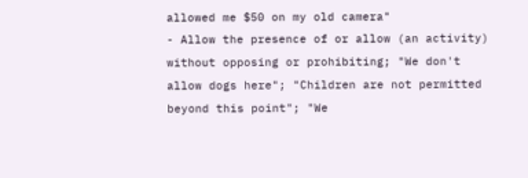allowed me $50 on my old camera"
- Allow the presence of or allow (an activity) without opposing or prohibiting; "We don't allow dogs here"; "Children are not permitted beyond this point"; "We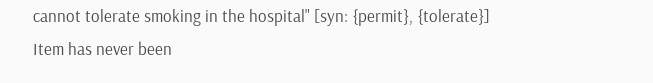cannot tolerate smoking in the hospital" [syn: {permit}, {tolerate}]
Item has never been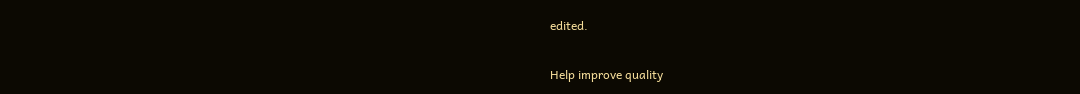edited.

Help improve quality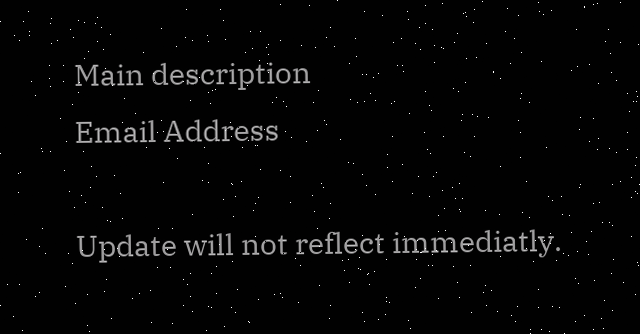Main description
Email Address

Update will not reflect immediatly.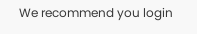We recommend you login